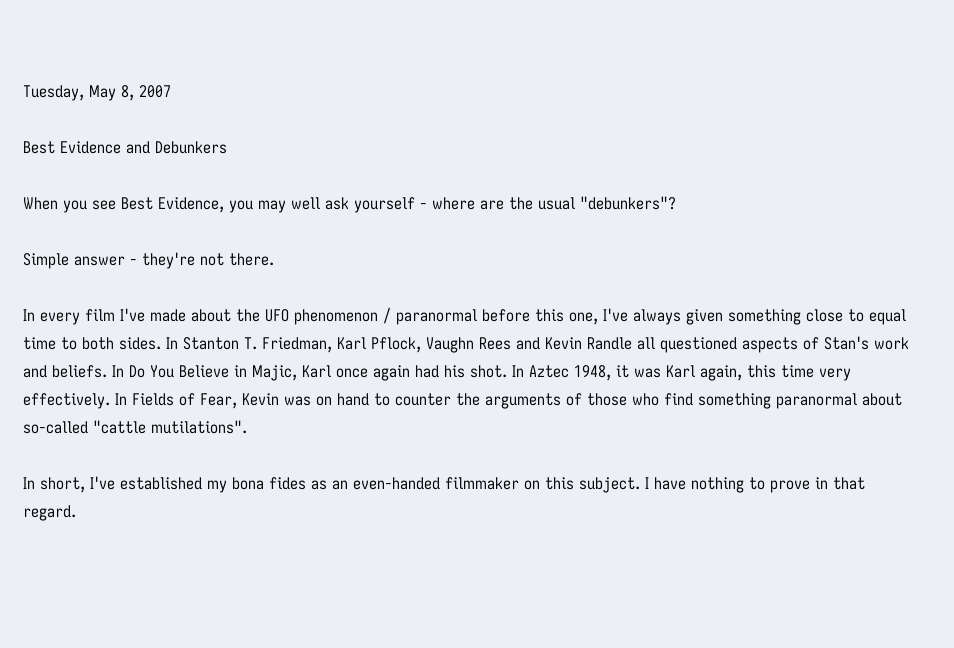Tuesday, May 8, 2007

Best Evidence and Debunkers

When you see Best Evidence, you may well ask yourself - where are the usual "debunkers"?

Simple answer - they're not there.

In every film I've made about the UFO phenomenon / paranormal before this one, I've always given something close to equal time to both sides. In Stanton T. Friedman, Karl Pflock, Vaughn Rees and Kevin Randle all questioned aspects of Stan's work and beliefs. In Do You Believe in Majic, Karl once again had his shot. In Aztec 1948, it was Karl again, this time very effectively. In Fields of Fear, Kevin was on hand to counter the arguments of those who find something paranormal about so-called "cattle mutilations".

In short, I've established my bona fides as an even-handed filmmaker on this subject. I have nothing to prove in that regard.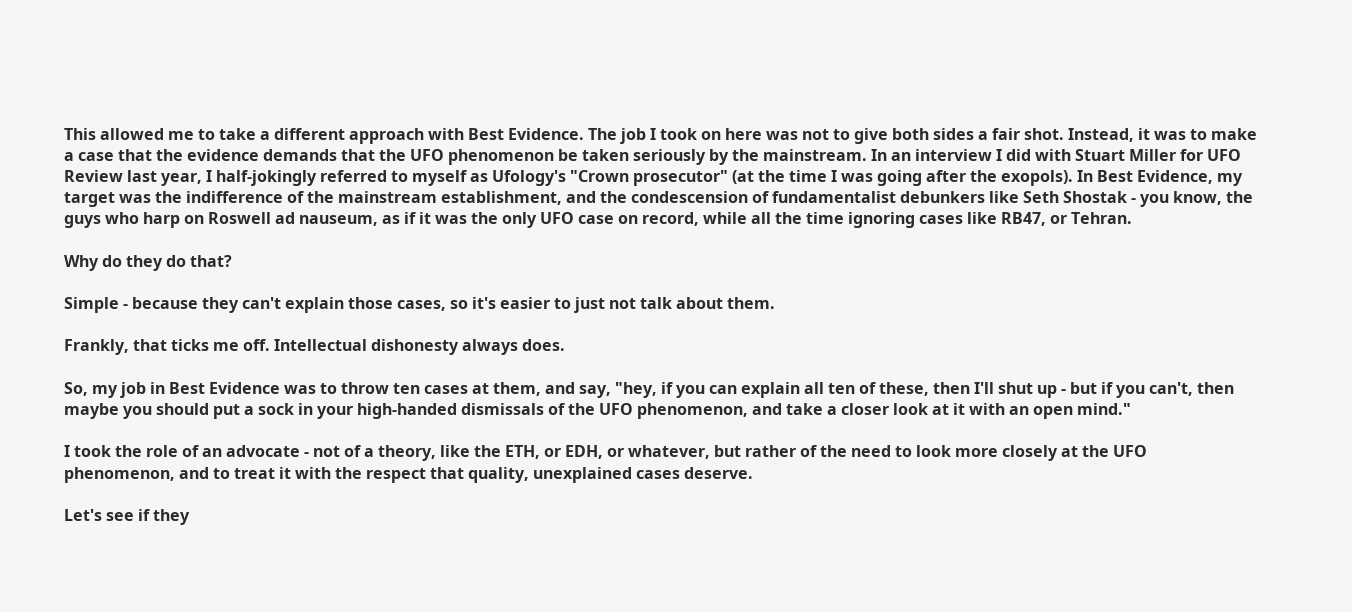This allowed me to take a different approach with Best Evidence. The job I took on here was not to give both sides a fair shot. Instead, it was to make a case that the evidence demands that the UFO phenomenon be taken seriously by the mainstream. In an interview I did with Stuart Miller for UFO Review last year, I half-jokingly referred to myself as Ufology's "Crown prosecutor" (at the time I was going after the exopols). In Best Evidence, my target was the indifference of the mainstream establishment, and the condescension of fundamentalist debunkers like Seth Shostak - you know, the guys who harp on Roswell ad nauseum, as if it was the only UFO case on record, while all the time ignoring cases like RB47, or Tehran.

Why do they do that?

Simple - because they can't explain those cases, so it's easier to just not talk about them.

Frankly, that ticks me off. Intellectual dishonesty always does.

So, my job in Best Evidence was to throw ten cases at them, and say, "hey, if you can explain all ten of these, then I'll shut up - but if you can't, then maybe you should put a sock in your high-handed dismissals of the UFO phenomenon, and take a closer look at it with an open mind."

I took the role of an advocate - not of a theory, like the ETH, or EDH, or whatever, but rather of the need to look more closely at the UFO phenomenon, and to treat it with the respect that quality, unexplained cases deserve.

Let's see if they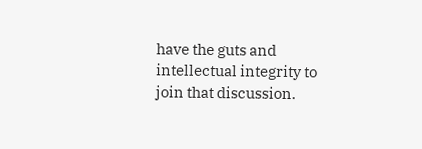have the guts and intellectual integrity to join that discussion.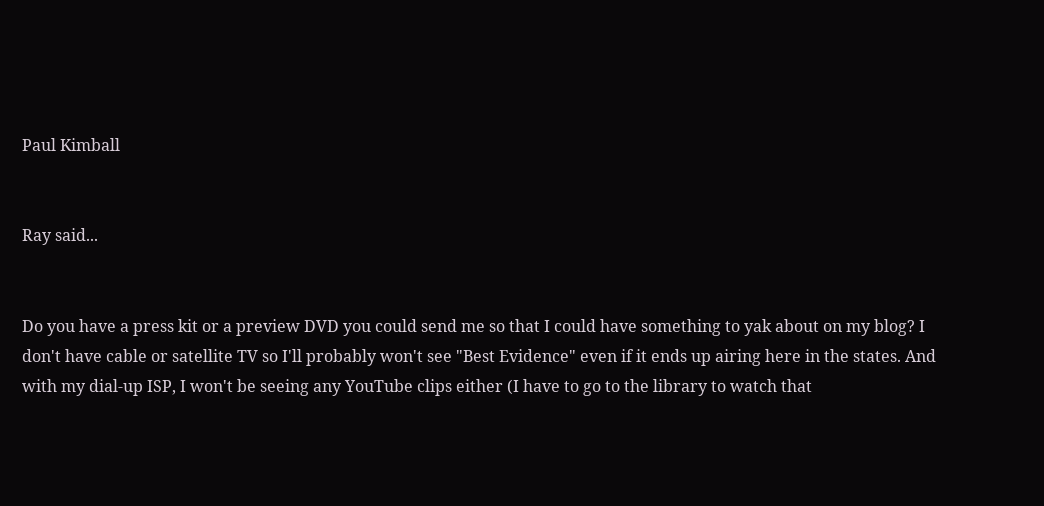Paul Kimball


Ray said...


Do you have a press kit or a preview DVD you could send me so that I could have something to yak about on my blog? I don't have cable or satellite TV so I'll probably won't see "Best Evidence" even if it ends up airing here in the states. And with my dial-up ISP, I won't be seeing any YouTube clips either (I have to go to the library to watch that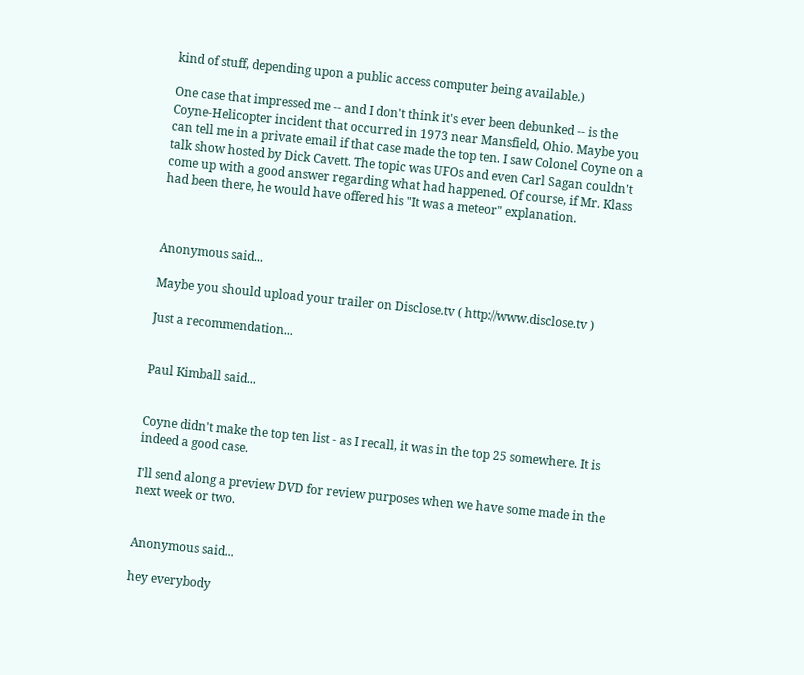kind of stuff, depending upon a public access computer being available.)

One case that impressed me -- and I don't think it's ever been debunked -- is the Coyne-Helicopter incident that occurred in 1973 near Mansfield, Ohio. Maybe you can tell me in a private email if that case made the top ten. I saw Colonel Coyne on a talk show hosted by Dick Cavett. The topic was UFOs and even Carl Sagan couldn't come up with a good answer regarding what had happened. Of course, if Mr. Klass had been there, he would have offered his "It was a meteor" explanation.



Anonymous said...

Maybe you should upload your trailer on Disclose.tv ( http://www.disclose.tv )

Just a recommendation...


Paul Kimball said...


Coyne didn't make the top ten list - as I recall, it was in the top 25 somewhere. It is indeed a good case.

I'll send along a preview DVD for review purposes when we have some made in the next week or two.


Anonymous said...

hey everybody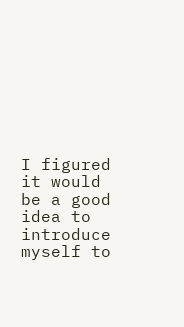I figured it would be a good idea to introduce myself to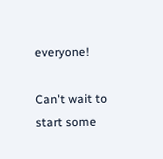everyone!

Can't wait to start some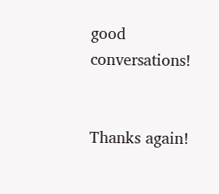good conversations!


Thanks again!